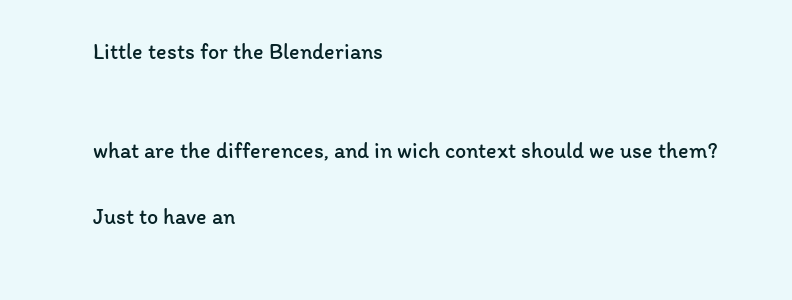Little tests for the Blenderians


what are the differences, and in wich context should we use them?

Just to have an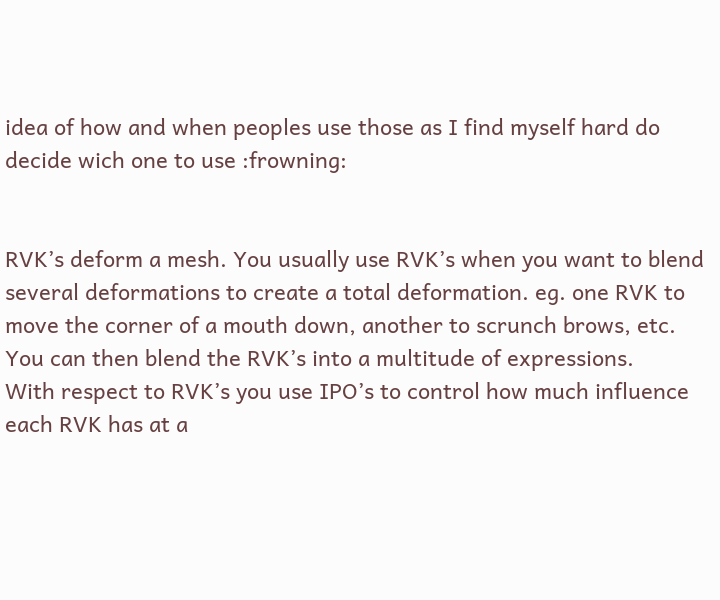idea of how and when peoples use those as I find myself hard do decide wich one to use :frowning:


RVK’s deform a mesh. You usually use RVK’s when you want to blend several deformations to create a total deformation. eg. one RVK to move the corner of a mouth down, another to scrunch brows, etc. You can then blend the RVK’s into a multitude of expressions.
With respect to RVK’s you use IPO’s to control how much influence each RVK has at a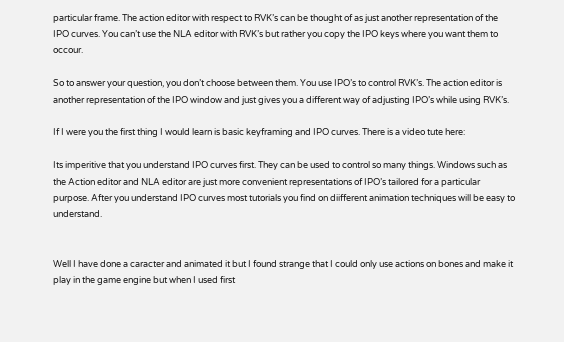particular frame. The action editor with respect to RVK’s can be thought of as just another representation of the IPO curves. You can’t use the NLA editor with RVK’s but rather you copy the IPO keys where you want them to occour.

So to answer your question, you don’t choose between them. You use IPO’s to control RVK’s. The action editor is another representation of the IPO window and just gives you a different way of adjusting IPO’s while using RVK’s.

If I were you the first thing I would learn is basic keyframing and IPO curves. There is a video tute here:

Its imperitive that you understand IPO curves first. They can be used to control so many things. Windows such as the Action editor and NLA editor are just more convenient representations of IPO’s tailored for a particular purpose. After you understand IPO curves most tutorials you find on diifferent animation techniques will be easy to understand.


Well I have done a caracter and animated it but I found strange that I could only use actions on bones and make it play in the game engine but when I used first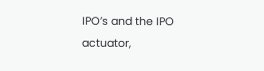IPO’s and the IPO actuator,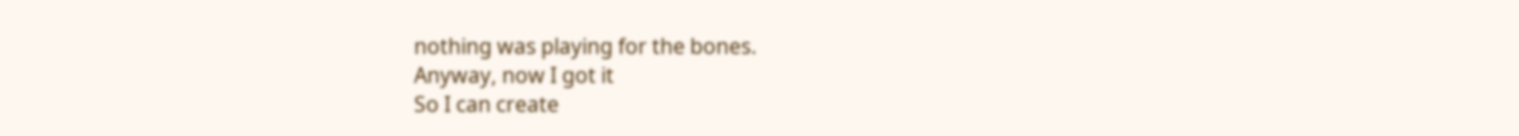nothing was playing for the bones.
Anyway, now I got it
So I can create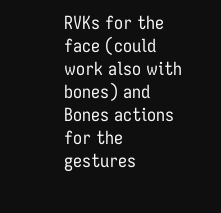RVKs for the face (could work also with bones) and Bones actions for the gestures